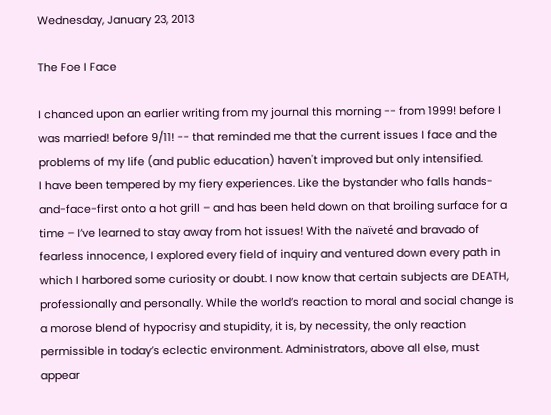Wednesday, January 23, 2013

The Foe I Face

I chanced upon an earlier writing from my journal this morning -- from 1999! before I was married! before 9/11! -- that reminded me that the current issues I face and the problems of my life (and public education) haven't improved but only intensified.
I have been tempered by my fiery experiences. Like the bystander who falls hands-and-face-first onto a hot grill – and has been held down on that broiling surface for a time – I’ve learned to stay away from hot issues! With the naïveté and bravado of fearless innocence, I explored every field of inquiry and ventured down every path in which I harbored some curiosity or doubt. I now know that certain subjects are DEATH, professionally and personally. While the world’s reaction to moral and social change is a morose blend of hypocrisy and stupidity, it is, by necessity, the only reaction permissible in today’s eclectic environment. Administrators, above all else, must appear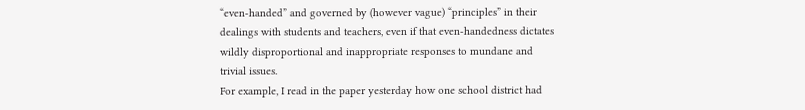“even-handed” and governed by (however vague) “principles” in their dealings with students and teachers, even if that even-handedness dictates wildly disproportional and inappropriate responses to mundane and trivial issues.
For example, I read in the paper yesterday how one school district had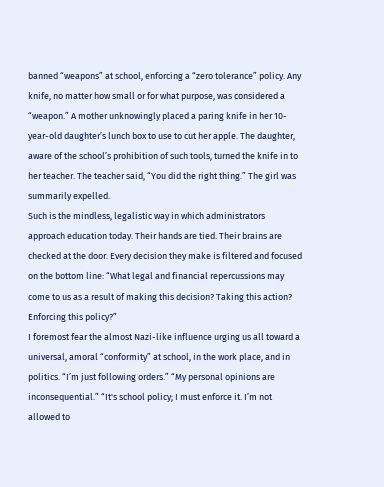banned “weapons” at school, enforcing a “zero tolerance” policy. Any knife, no matter how small or for what purpose, was considered a “weapon.” A mother unknowingly placed a paring knife in her 10-year-old daughter’s lunch box to use to cut her apple. The daughter, aware of the school’s prohibition of such tools, turned the knife in to her teacher. The teacher said, “You did the right thing.” The girl was summarily expelled.
Such is the mindless, legalistic way in which administrators approach education today. Their hands are tied. Their brains are checked at the door. Every decision they make is filtered and focused on the bottom line: “What legal and financial repercussions may come to us as a result of making this decision? Taking this action? Enforcing this policy?”
I foremost fear the almost Nazi-like influence urging us all toward a universal, amoral “conformity” at school, in the work place, and in politics. “I’m just following orders.” “My personal opinions are inconsequential.” “It's school policy; I must enforce it. I’m not allowed to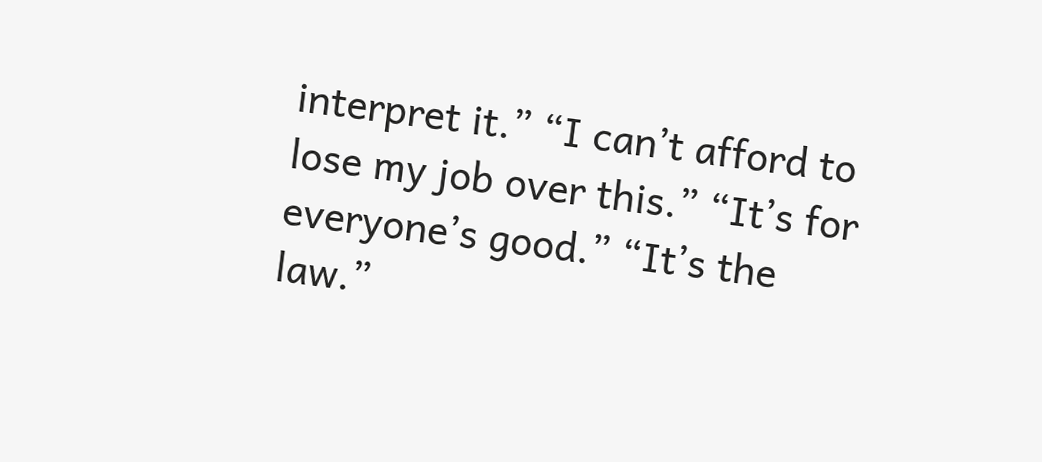interpret it.” “I can’t afford to lose my job over this.” “It’s for everyone’s good.” “It’s the law.”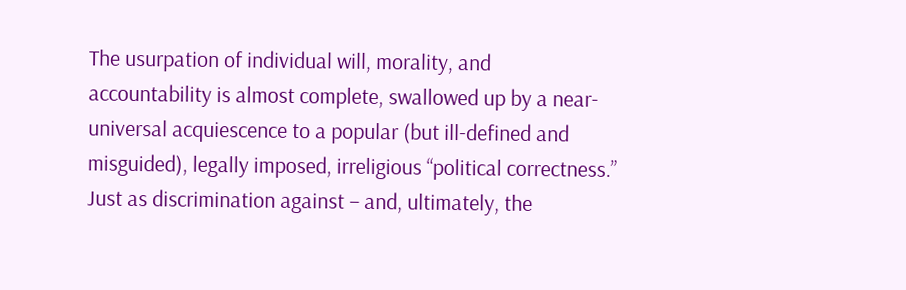The usurpation of individual will, morality, and accountability is almost complete, swallowed up by a near-universal acquiescence to a popular (but ill-defined and misguided), legally imposed, irreligious “political correctness.”
Just as discrimination against – and, ultimately, the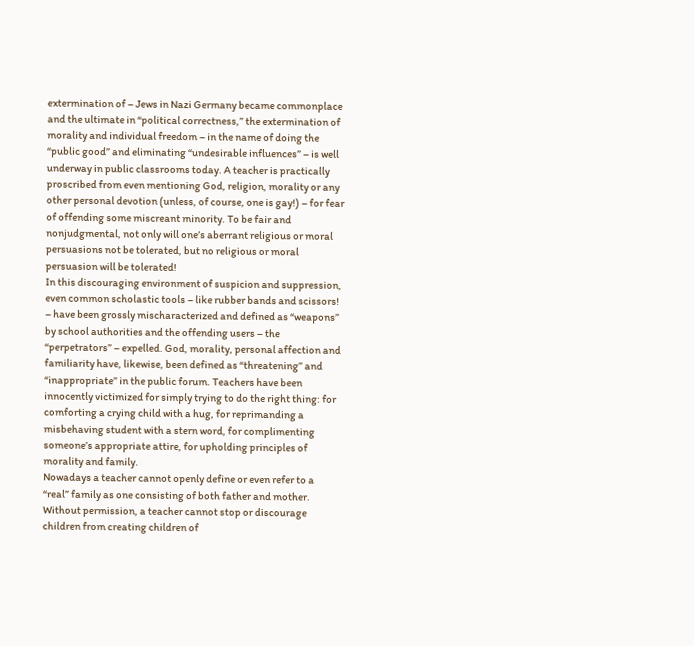extermination of – Jews in Nazi Germany became commonplace and the ultimate in “political correctness,” the extermination of morality and individual freedom – in the name of doing the “public good” and eliminating “undesirable influences” – is well underway in public classrooms today. A teacher is practically proscribed from even mentioning God, religion, morality or any other personal devotion (unless, of course, one is gay!) – for fear of offending some miscreant minority. To be fair and nonjudgmental, not only will one’s aberrant religious or moral persuasions not be tolerated, but no religious or moral persuasion will be tolerated!
In this discouraging environment of suspicion and suppression, even common scholastic tools – like rubber bands and scissors! – have been grossly mischaracterized and defined as “weapons” by school authorities and the offending users – the “perpetrators” – expelled. God, morality, personal affection and familiarity have, likewise, been defined as “threatening” and “inappropriate” in the public forum. Teachers have been innocently victimized for simply trying to do the right thing: for comforting a crying child with a hug, for reprimanding a misbehaving student with a stern word, for complimenting someone’s appropriate attire, for upholding principles of morality and family.
Nowadays a teacher cannot openly define or even refer to a “real” family as one consisting of both father and mother. Without permission, a teacher cannot stop or discourage children from creating children of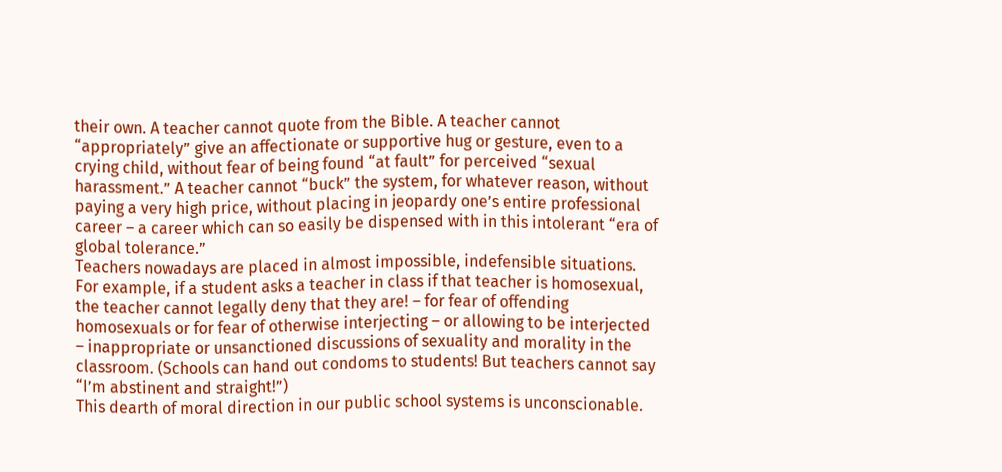their own. A teacher cannot quote from the Bible. A teacher cannot “appropriately” give an affectionate or supportive hug or gesture, even to a crying child, without fear of being found “at fault” for perceived “sexual harassment.” A teacher cannot “buck” the system, for whatever reason, without paying a very high price, without placing in jeopardy one’s entire professional career – a career which can so easily be dispensed with in this intolerant “era of global tolerance.”
Teachers nowadays are placed in almost impossible, indefensible situations. For example, if a student asks a teacher in class if that teacher is homosexual, the teacher cannot legally deny that they are! – for fear of offending homosexuals or for fear of otherwise interjecting – or allowing to be interjected – inappropriate or unsanctioned discussions of sexuality and morality in the classroom. (Schools can hand out condoms to students! But teachers cannot say “I’m abstinent and straight!”)
This dearth of moral direction in our public school systems is unconscionable.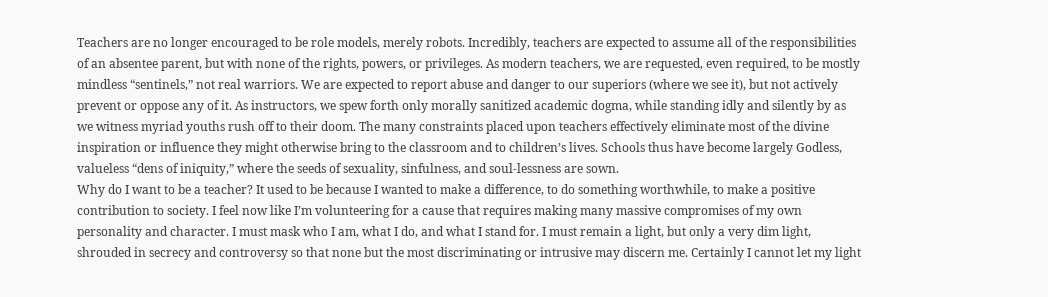Teachers are no longer encouraged to be role models, merely robots. Incredibly, teachers are expected to assume all of the responsibilities of an absentee parent, but with none of the rights, powers, or privileges. As modern teachers, we are requested, even required, to be mostly mindless “sentinels,” not real warriors. We are expected to report abuse and danger to our superiors (where we see it), but not actively prevent or oppose any of it. As instructors, we spew forth only morally sanitized academic dogma, while standing idly and silently by as we witness myriad youths rush off to their doom. The many constraints placed upon teachers effectively eliminate most of the divine inspiration or influence they might otherwise bring to the classroom and to children’s lives. Schools thus have become largely Godless, valueless “dens of iniquity,” where the seeds of sexuality, sinfulness, and soul-lessness are sown.
Why do I want to be a teacher? It used to be because I wanted to make a difference, to do something worthwhile, to make a positive contribution to society. I feel now like I’m volunteering for a cause that requires making many massive compromises of my own personality and character. I must mask who I am, what I do, and what I stand for. I must remain a light, but only a very dim light, shrouded in secrecy and controversy so that none but the most discriminating or intrusive may discern me. Certainly I cannot let my light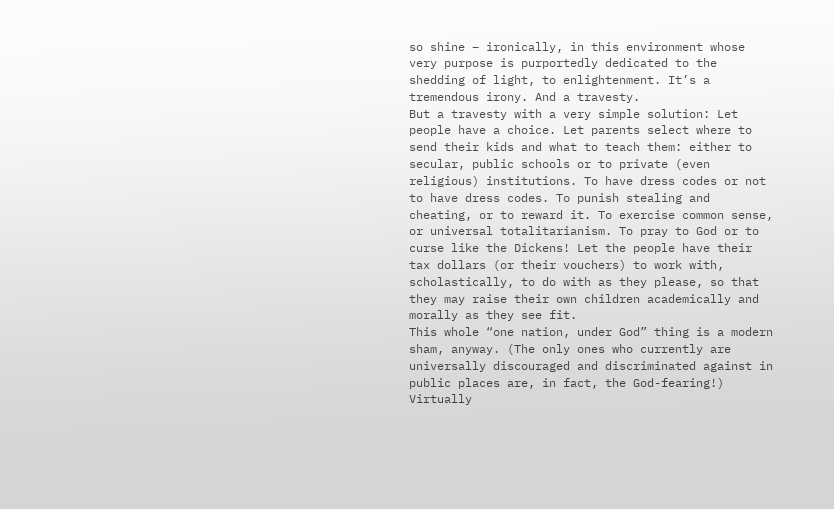so shine – ironically, in this environment whose very purpose is purportedly dedicated to the shedding of light, to enlightenment. It’s a tremendous irony. And a travesty.
But a travesty with a very simple solution: Let people have a choice. Let parents select where to send their kids and what to teach them: either to secular, public schools or to private (even religious) institutions. To have dress codes or not to have dress codes. To punish stealing and cheating, or to reward it. To exercise common sense, or universal totalitarianism. To pray to God or to curse like the Dickens! Let the people have their tax dollars (or their vouchers) to work with, scholastically, to do with as they please, so that they may raise their own children academically and morally as they see fit.
This whole “one nation, under God” thing is a modern sham, anyway. (The only ones who currently are universally discouraged and discriminated against in public places are, in fact, the God-fearing!) Virtually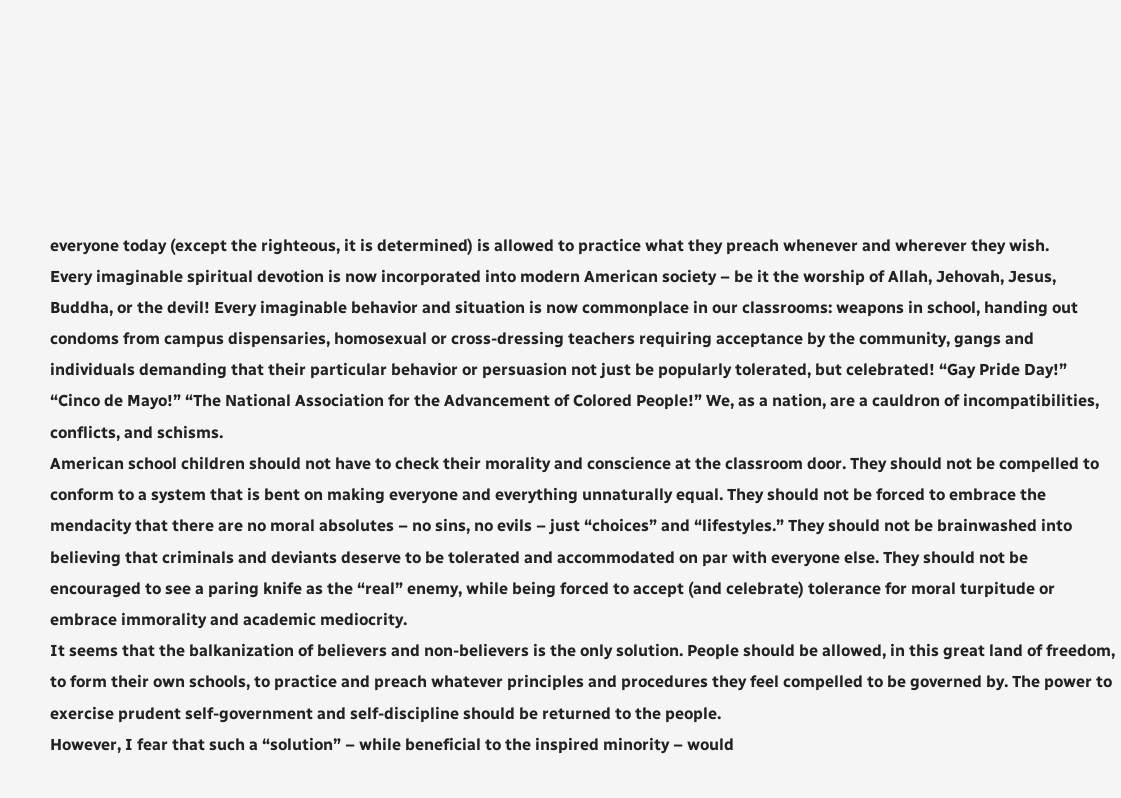everyone today (except the righteous, it is determined) is allowed to practice what they preach whenever and wherever they wish.
Every imaginable spiritual devotion is now incorporated into modern American society – be it the worship of Allah, Jehovah, Jesus, Buddha, or the devil! Every imaginable behavior and situation is now commonplace in our classrooms: weapons in school, handing out condoms from campus dispensaries, homosexual or cross-dressing teachers requiring acceptance by the community, gangs and individuals demanding that their particular behavior or persuasion not just be popularly tolerated, but celebrated! “Gay Pride Day!” “Cinco de Mayo!” “The National Association for the Advancement of Colored People!” We, as a nation, are a cauldron of incompatibilities, conflicts, and schisms.
American school children should not have to check their morality and conscience at the classroom door. They should not be compelled to conform to a system that is bent on making everyone and everything unnaturally equal. They should not be forced to embrace the mendacity that there are no moral absolutes – no sins, no evils – just “choices” and “lifestyles.” They should not be brainwashed into believing that criminals and deviants deserve to be tolerated and accommodated on par with everyone else. They should not be encouraged to see a paring knife as the “real” enemy, while being forced to accept (and celebrate) tolerance for moral turpitude or embrace immorality and academic mediocrity.
It seems that the balkanization of believers and non-believers is the only solution. People should be allowed, in this great land of freedom, to form their own schools, to practice and preach whatever principles and procedures they feel compelled to be governed by. The power to exercise prudent self-government and self-discipline should be returned to the people.
However, I fear that such a “solution” – while beneficial to the inspired minority – would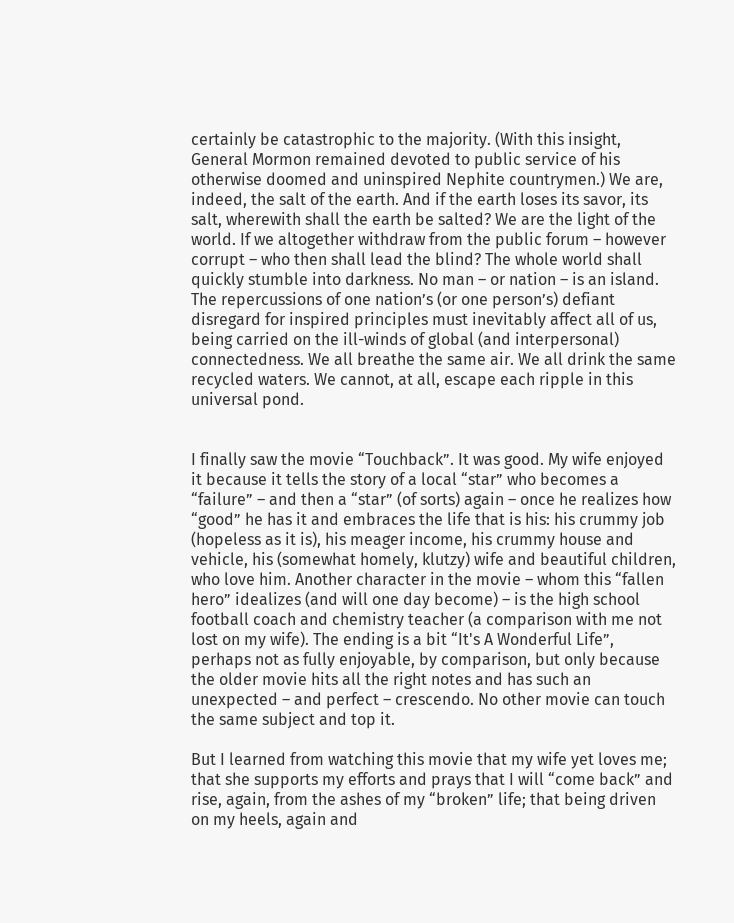certainly be catastrophic to the majority. (With this insight, General Mormon remained devoted to public service of his otherwise doomed and uninspired Nephite countrymen.) We are, indeed, the salt of the earth. And if the earth loses its savor, its salt, wherewith shall the earth be salted? We are the light of the world. If we altogether withdraw from the public forum – however corrupt – who then shall lead the blind? The whole world shall quickly stumble into darkness. No man – or nation – is an island. The repercussions of one nation’s (or one person’s) defiant disregard for inspired principles must inevitably affect all of us, being carried on the ill-winds of global (and interpersonal) connectedness. We all breathe the same air. We all drink the same recycled waters. We cannot, at all, escape each ripple in this universal pond.


I finally saw the movie “Touchback”. It was good. My wife enjoyed it because it tells the story of a local “star” who becomes a “failure” – and then a “star” (of sorts) again – once he realizes how “good” he has it and embraces the life that is his: his crummy job (hopeless as it is), his meager income, his crummy house and vehicle, his (somewhat homely, klutzy) wife and beautiful children, who love him. Another character in the movie – whom this “fallen hero” idealizes (and will one day become) – is the high school football coach and chemistry teacher (a comparison with me not lost on my wife). The ending is a bit “It's A Wonderful Life”, perhaps not as fully enjoyable, by comparison, but only because the older movie hits all the right notes and has such an unexpected – and perfect – crescendo. No other movie can touch the same subject and top it.

But I learned from watching this movie that my wife yet loves me; that she supports my efforts and prays that I will “come back” and rise, again, from the ashes of my “broken” life; that being driven on my heels, again and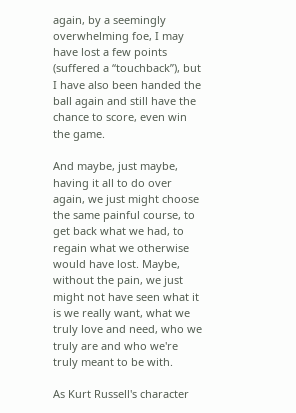again, by a seemingly overwhelming foe, I may have lost a few points (suffered a “touchback”), but I have also been handed the ball again and still have the chance to score, even win the game.

And maybe, just maybe, having it all to do over again, we just might choose the same painful course, to get back what we had, to regain what we otherwise would have lost. Maybe, without the pain, we just might not have seen what it is we really want, what we truly love and need, who we truly are and who we're truly meant to be with.

As Kurt Russell's character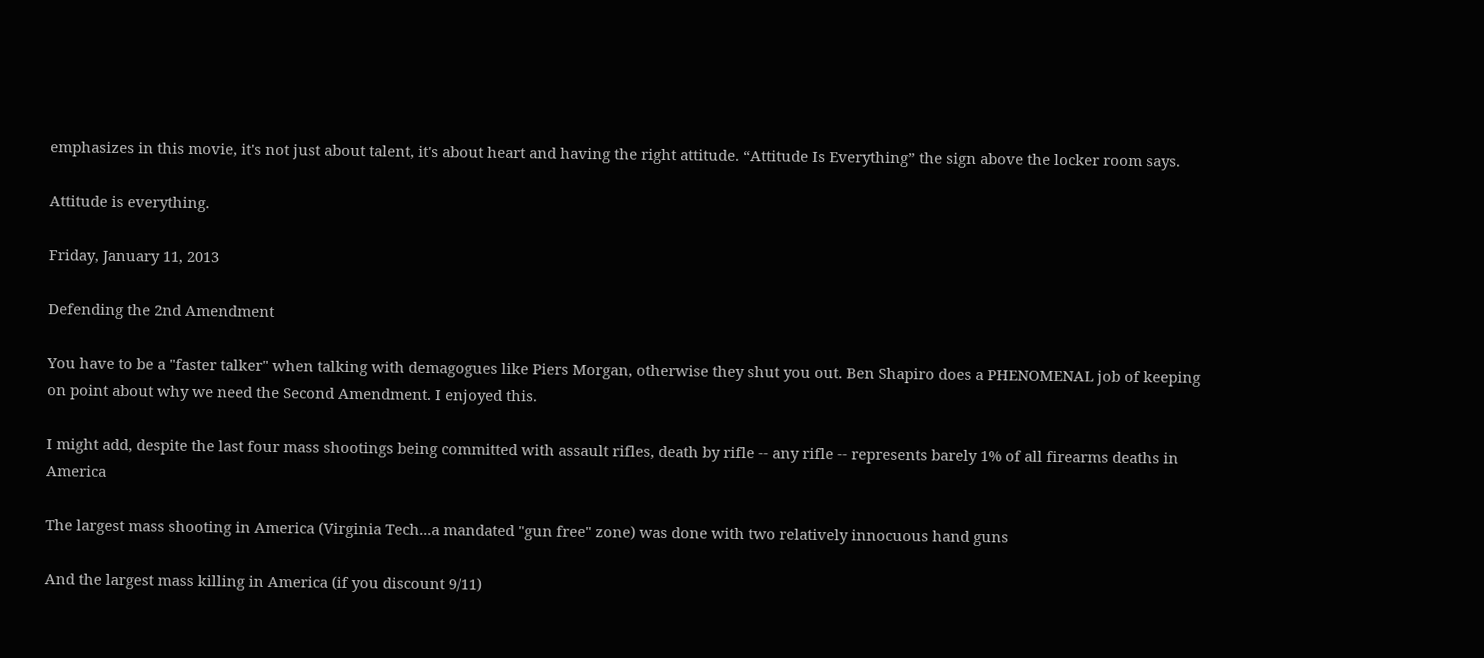emphasizes in this movie, it's not just about talent, it's about heart and having the right attitude. “Attitude Is Everything” the sign above the locker room says.

Attitude is everything.

Friday, January 11, 2013

Defending the 2nd Amendment

You have to be a "faster talker" when talking with demagogues like Piers Morgan, otherwise they shut you out. Ben Shapiro does a PHENOMENAL job of keeping on point about why we need the Second Amendment. I enjoyed this.

I might add, despite the last four mass shootings being committed with assault rifles, death by rifle -- any rifle -- represents barely 1% of all firearms deaths in America

The largest mass shooting in America (Virginia Tech...a mandated "gun free" zone) was done with two relatively innocuous hand guns

And the largest mass killing in America (if you discount 9/11)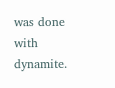was done with dynamite.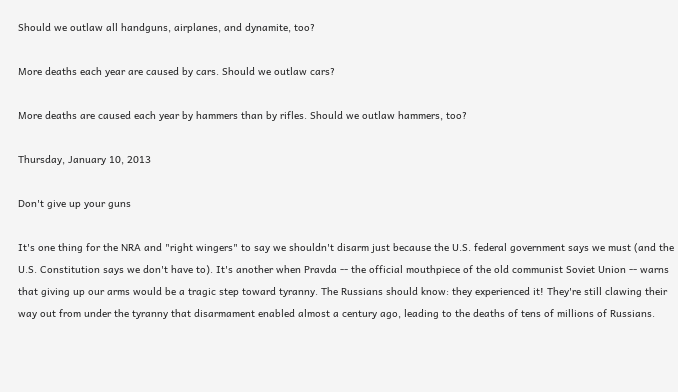Should we outlaw all handguns, airplanes, and dynamite, too?

More deaths each year are caused by cars. Should we outlaw cars?

More deaths are caused each year by hammers than by rifles. Should we outlaw hammers, too?

Thursday, January 10, 2013

Don't give up your guns

It's one thing for the NRA and "right wingers" to say we shouldn't disarm just because the U.S. federal government says we must (and the U.S. Constitution says we don't have to). It's another when Pravda -- the official mouthpiece of the old communist Soviet Union -- warns that giving up our arms would be a tragic step toward tyranny. The Russians should know: they experienced it! They're still clawing their way out from under the tyranny that disarmament enabled almost a century ago, leading to the deaths of tens of millions of Russians.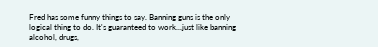Fred has some funny things to say. Banning guns is the only logical thing to do. It's guaranteed to work...just like banning alcohol, drugs,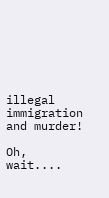illegal immigration and murder!

Oh, wait....